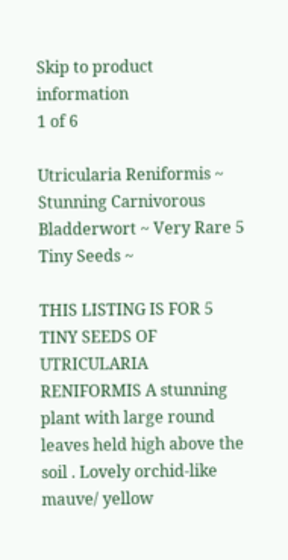Skip to product information
1 of 6

Utricularia Reniformis ~ Stunning Carnivorous Bladderwort ~ Very Rare 5 Tiny Seeds ~

THIS LISTING IS FOR 5 TINY SEEDS OF UTRICULARIA RENIFORMIS A stunning plant with large round leaves held high above the soil . Lovely orchid-like mauve/ yellow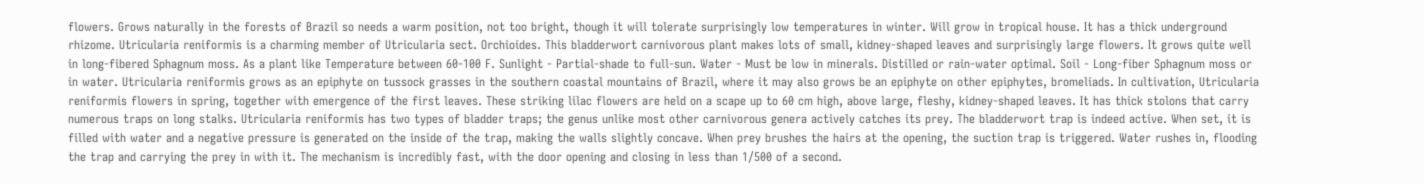flowers. Grows naturally in the forests of Brazil so needs a warm position, not too bright, though it will tolerate surprisingly low temperatures in winter. Will grow in tropical house. It has a thick underground rhizome. Utricularia reniformis is a charming member of Utricularia sect. Orchioides. This bladderwort carnivorous plant makes lots of small, kidney-shaped leaves and surprisingly large flowers. It grows quite well in long-fibered Sphagnum moss. As a plant like Temperature between 60-100 F. Sunlight - Partial-shade to full-sun. Water - Must be low in minerals. Distilled or rain-water optimal. Soil - Long-fiber Sphagnum moss or in water. Utricularia reniformis grows as an epiphyte on tussock grasses in the southern coastal mountains of Brazil, where it may also grows be an epiphyte on other epiphytes, bromeliads. In cultivation, Utricularia reniformis flowers in spring, together with emergence of the first leaves. These striking lilac flowers are held on a scape up to 60 cm high, above large, fleshy, kidney-shaped leaves. It has thick stolons that carry numerous traps on long stalks. Utricularia reniformis has two types of bladder traps; the genus unlike most other carnivorous genera actively catches its prey. The bladderwort trap is indeed active. When set, it is filled with water and a negative pressure is generated on the inside of the trap, making the walls slightly concave. When prey brushes the hairs at the opening, the suction trap is triggered. Water rushes in, flooding the trap and carrying the prey in with it. The mechanism is incredibly fast, with the door opening and closing in less than 1/500 of a second.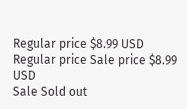Regular price $8.99 USD
Regular price Sale price $8.99 USD
Sale Sold out